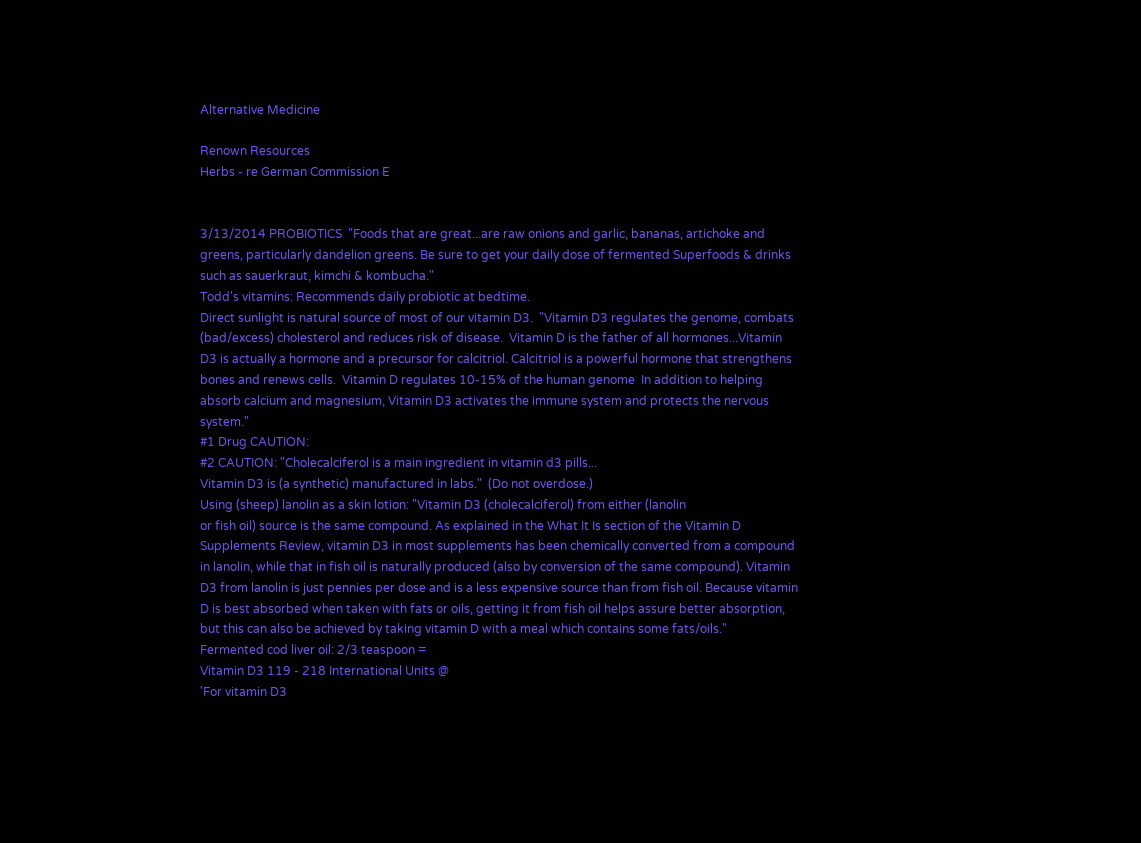Alternative Medicine

Renown Resources
Herbs - re German Commission E


3/13/2014 PROBIOTICS  "Foods that are great...are raw onions and garlic, bananas, artichoke and greens, particularly dandelion greens. Be sure to get your daily dose of fermented Superfoods & drinks such as sauerkraut, kimchi & kombucha."
Todd's vitamins: Recommends daily probiotic at bedtime.
Direct sunlight is natural source of most of our vitamin D3.  "Vitamin D3 regulates the genome, combats (bad/excess) cholesterol and reduces risk of disease.  Vitamin D is the father of all hormones...Vitamin D3 is actually a hormone and a precursor for calcitriol. Calcitriol is a powerful hormone that strengthens bones and renews cells.  Vitamin D regulates 10-15% of the human genome  In addition to helping absorb calcium and magnesium, Vitamin D3 activates the immune system and protects the nervous system."
#1 Drug CAUTION:
#2 CAUTION: "Cholecalciferol is a main ingredient in vitamin d3 pills...
Vitamin D3 is (a synthetic) manufactured in labs."  (Do not overdose.)
Using (sheep) lanolin as a skin lotion: "Vitamin D3 (cholecalciferol) from either (lanolin
or fish oil) source is the same compound. As explained in the What It Is section of the Vitamin D Supplements Review, vitamin D3 in most supplements has been chemically converted from a compound in lanolin, while that in fish oil is naturally produced (also by conversion of the same compound). Vitamin D3 from lanolin is just pennies per dose and is a less expensive source than from fish oil. Because vitamin D is best absorbed when taken with fats or oils, getting it from fish oil helps assure better absorption, but this can also be achieved by taking vitamin D with a meal which contains some fats/oils."
Fermented cod liver oil: 2/3 teaspoon =
Vitamin D3 119 - 218 International Units @
'For vitamin D3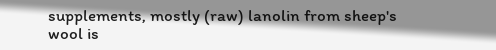supplements, mostly (raw) lanolin from sheep's wool is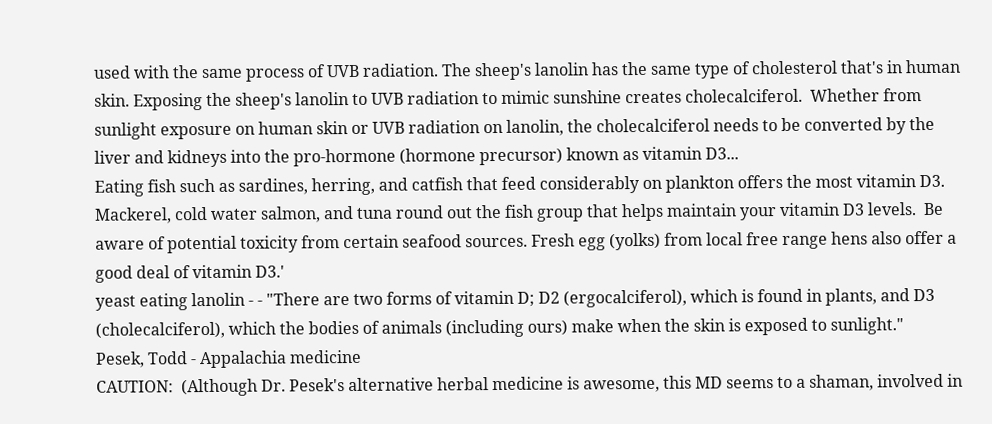used with the same process of UVB radiation. The sheep's lanolin has the same type of cholesterol that's in human skin. Exposing the sheep's lanolin to UVB radiation to mimic sunshine creates cholecalciferol.  Whether from sunlight exposure on human skin or UVB radiation on lanolin, the cholecalciferol needs to be converted by the liver and kidneys into the pro-hormone (hormone precursor) known as vitamin D3...
Eating fish such as sardines, herring, and catfish that feed considerably on plankton offers the most vitamin D3. Mackerel, cold water salmon, and tuna round out the fish group that helps maintain your vitamin D3 levels.  Be aware of potential toxicity from certain seafood sources. Fresh egg (yolks) from local free range hens also offer a good deal of vitamin D3.'
yeast eating lanolin - - "There are two forms of vitamin D; D2 (ergocalciferol), which is found in plants, and D3 (cholecalciferol), which the bodies of animals (including ours) make when the skin is exposed to sunlight."
Pesek, Todd - Appalachia medicine
CAUTION:  (Although Dr. Pesek's alternative herbal medicine is awesome, this MD seems to a shaman, involved in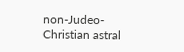non-Judeo-Christian astral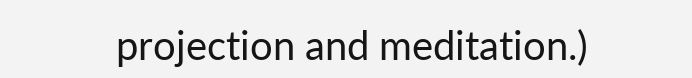projection and meditation.)